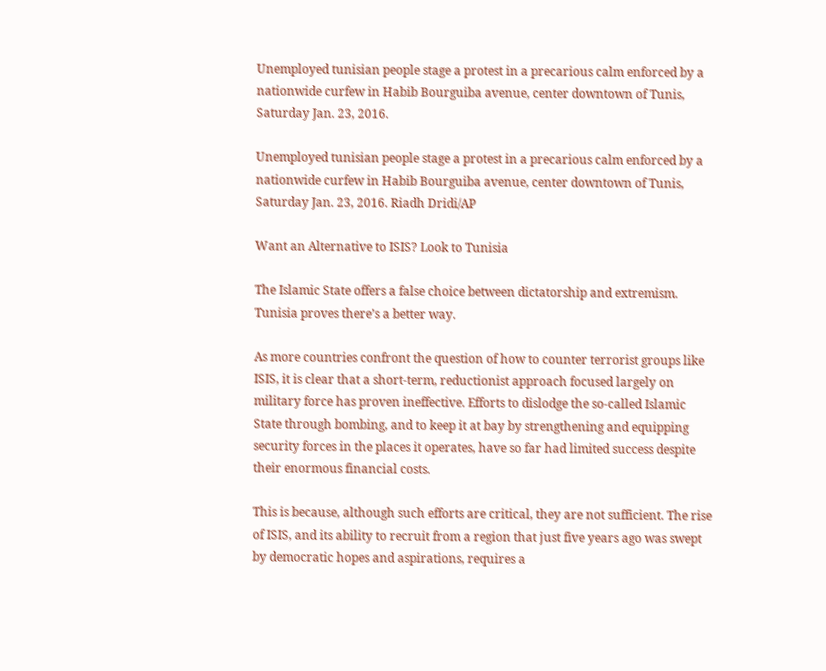Unemployed tunisian people stage a protest in a precarious calm enforced by a nationwide curfew in Habib Bourguiba avenue, center downtown of Tunis, Saturday Jan. 23, 2016.

Unemployed tunisian people stage a protest in a precarious calm enforced by a nationwide curfew in Habib Bourguiba avenue, center downtown of Tunis, Saturday Jan. 23, 2016. Riadh Dridi/AP

Want an Alternative to ISIS? Look to Tunisia

The Islamic State offers a false choice between dictatorship and extremism. Tunisia proves there’s a better way.

As more countries confront the question of how to counter terrorist groups like ISIS, it is clear that a short-term, reductionist approach focused largely on military force has proven ineffective. Efforts to dislodge the so-called Islamic State through bombing, and to keep it at bay by strengthening and equipping security forces in the places it operates, have so far had limited success despite their enormous financial costs.

This is because, although such efforts are critical, they are not sufficient. The rise of ISIS, and its ability to recruit from a region that just five years ago was swept by democratic hopes and aspirations, requires a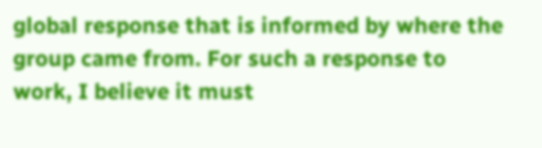global response that is informed by where the group came from. For such a response to work, I believe it must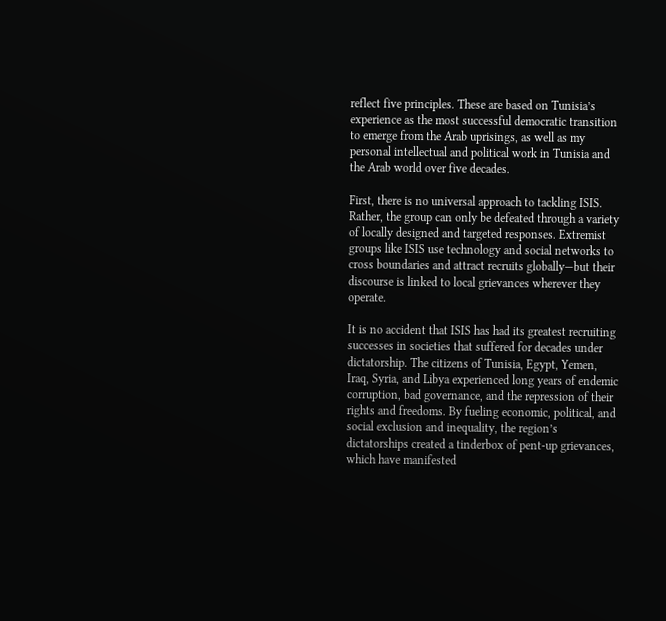reflect five principles. These are based on Tunisia’s experience as the most successful democratic transition to emerge from the Arab uprisings, as well as my personal intellectual and political work in Tunisia and the Arab world over five decades.

First, there is no universal approach to tackling ISIS. Rather, the group can only be defeated through a variety of locally designed and targeted responses. Extremist groups like ISIS use technology and social networks to cross boundaries and attract recruits globally—but their discourse is linked to local grievances wherever they operate.

It is no accident that ISIS has had its greatest recruiting successes in societies that suffered for decades under dictatorship. The citizens of Tunisia, Egypt, Yemen, Iraq, Syria, and Libya experienced long years of endemic corruption, bad governance, and the repression of their rights and freedoms. By fueling economic, political, and social exclusion and inequality, the region’s dictatorships created a tinderbox of pent-up grievances, which have manifested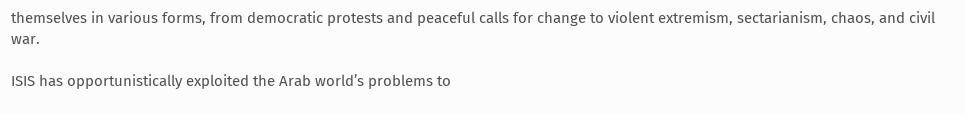themselves in various forms, from democratic protests and peaceful calls for change to violent extremism, sectarianism, chaos, and civil war.

ISIS has opportunistically exploited the Arab world’s problems to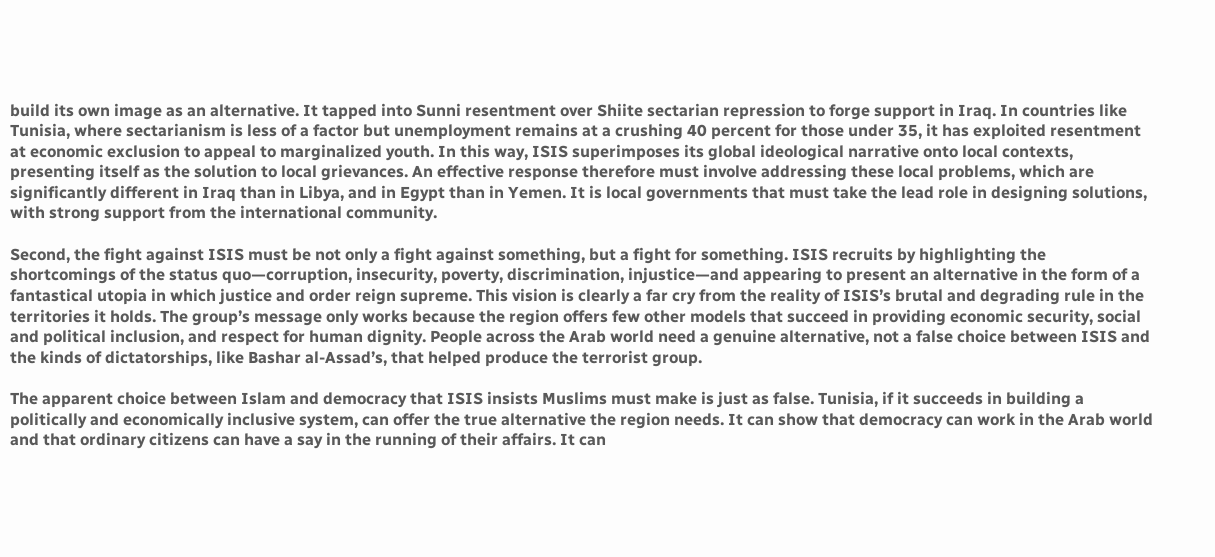build its own image as an alternative. It tapped into Sunni resentment over Shiite sectarian repression to forge support in Iraq. In countries like Tunisia, where sectarianism is less of a factor but unemployment remains at a crushing 40 percent for those under 35, it has exploited resentment at economic exclusion to appeal to marginalized youth. In this way, ISIS superimposes its global ideological narrative onto local contexts, presenting itself as the solution to local grievances. An effective response therefore must involve addressing these local problems, which are significantly different in Iraq than in Libya, and in Egypt than in Yemen. It is local governments that must take the lead role in designing solutions, with strong support from the international community.

Second, the fight against ISIS must be not only a fight against something, but a fight for something. ISIS recruits by highlighting the shortcomings of the status quo—corruption, insecurity, poverty, discrimination, injustice—and appearing to present an alternative in the form of a fantastical utopia in which justice and order reign supreme. This vision is clearly a far cry from the reality of ISIS’s brutal and degrading rule in the territories it holds. The group’s message only works because the region offers few other models that succeed in providing economic security, social and political inclusion, and respect for human dignity. People across the Arab world need a genuine alternative, not a false choice between ISIS and the kinds of dictatorships, like Bashar al-Assad’s, that helped produce the terrorist group.

The apparent choice between Islam and democracy that ISIS insists Muslims must make is just as false. Tunisia, if it succeeds in building a politically and economically inclusive system, can offer the true alternative the region needs. It can show that democracy can work in the Arab world and that ordinary citizens can have a say in the running of their affairs. It can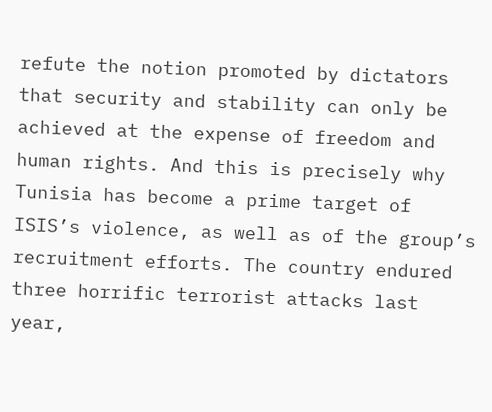refute the notion promoted by dictators that security and stability can only be achieved at the expense of freedom and human rights. And this is precisely why Tunisia has become a prime target of ISIS’s violence, as well as of the group’s recruitment efforts. The country endured three horrific terrorist attacks last year,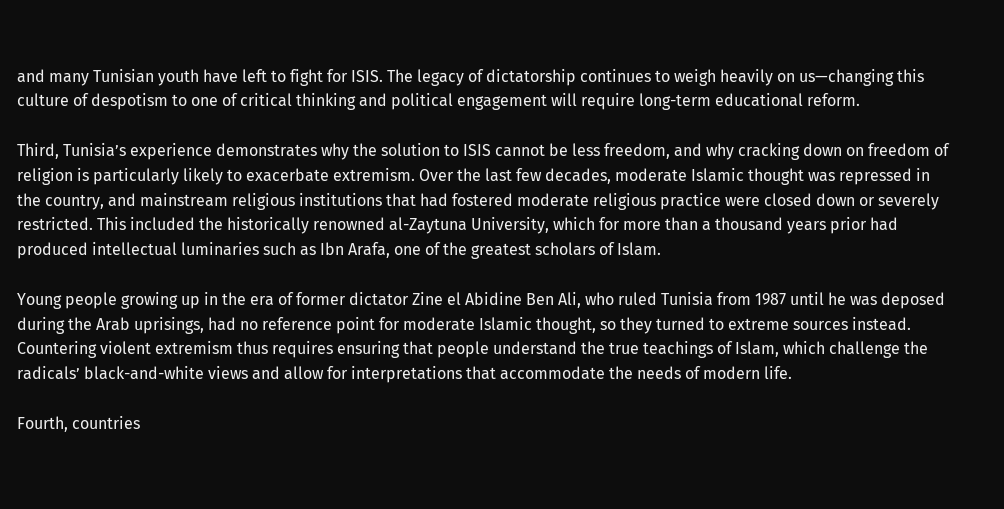and many Tunisian youth have left to fight for ISIS. The legacy of dictatorship continues to weigh heavily on us—changing this culture of despotism to one of critical thinking and political engagement will require long-term educational reform.

Third, Tunisia’s experience demonstrates why the solution to ISIS cannot be less freedom, and why cracking down on freedom of religion is particularly likely to exacerbate extremism. Over the last few decades, moderate Islamic thought was repressed in the country, and mainstream religious institutions that had fostered moderate religious practice were closed down or severely restricted. This included the historically renowned al-Zaytuna University, which for more than a thousand years prior had produced intellectual luminaries such as Ibn Arafa, one of the greatest scholars of Islam.

Young people growing up in the era of former dictator Zine el Abidine Ben Ali, who ruled Tunisia from 1987 until he was deposed during the Arab uprisings, had no reference point for moderate Islamic thought, so they turned to extreme sources instead. Countering violent extremism thus requires ensuring that people understand the true teachings of Islam, which challenge the radicals’ black-and-white views and allow for interpretations that accommodate the needs of modern life.

Fourth, countries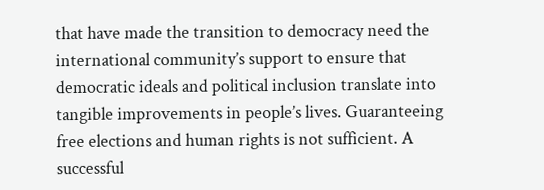that have made the transition to democracy need the international community’s support to ensure that democratic ideals and political inclusion translate into tangible improvements in people’s lives. Guaranteeing free elections and human rights is not sufficient. A successful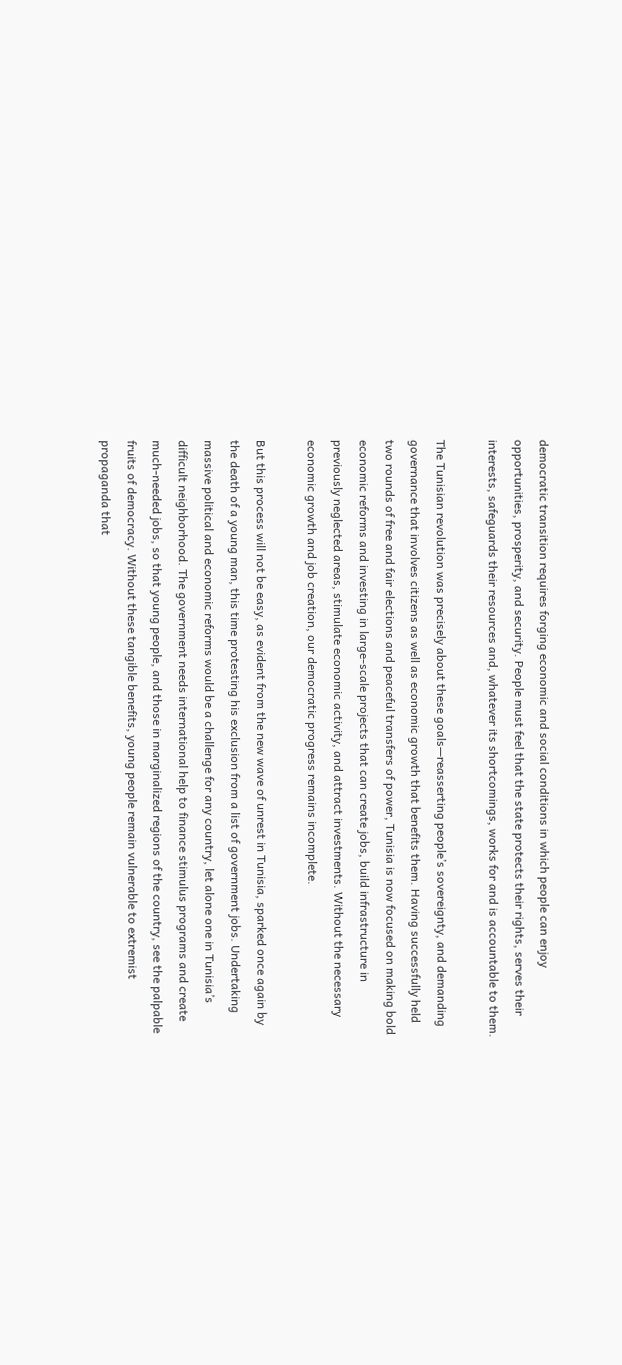democratic transition requires forging economic and social conditions in which people can enjoy opportunities, prosperity, and security. People must feel that the state protects their rights, serves their interests, safeguards their resources and, whatever its shortcomings, works for and is accountable to them.

The Tunisian revolution was precisely about these goals—reasserting people’s sovereignty, and demanding governance that involves citizens as well as economic growth that benefits them. Having successfully held two rounds of free and fair elections and peaceful transfers of power, Tunisia is now focused on making bold economic reforms and investing in large-scale projects that can create jobs, build infrastructure in previously neglected areas, stimulate economic activity, and attract investments. Without the necessary economic growth and job creation, our democratic progress remains incomplete.

But this process will not be easy, as evident from the new wave of unrest in Tunisia, sparked once again by the death of a young man, this time protesting his exclusion from a list of government jobs. Undertaking massive political and economic reforms would be a challenge for any country, let alone one in Tunisia’s difficult neighborhood. The government needs international help to finance stimulus programs and create much-needed jobs, so that young people, and those in marginalized regions of the country, see the palpable fruits of democracy. Without these tangible benefits, young people remain vulnerable to extremist propaganda that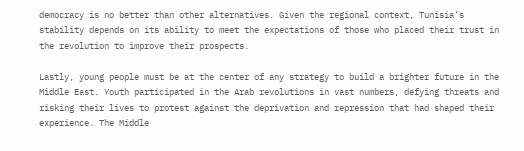democracy is no better than other alternatives. Given the regional context, Tunisia’s stability depends on its ability to meet the expectations of those who placed their trust in the revolution to improve their prospects.

Lastly, young people must be at the center of any strategy to build a brighter future in the Middle East. Youth participated in the Arab revolutions in vast numbers, defying threats and risking their lives to protest against the deprivation and repression that had shaped their experience. The Middle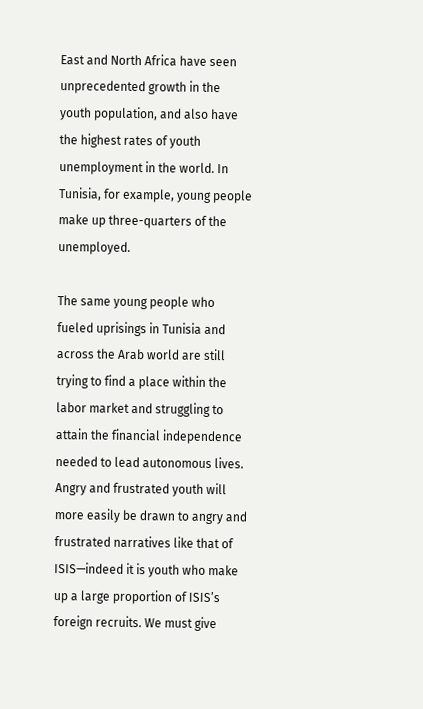East and North Africa have seen unprecedented growth in the youth population, and also have the highest rates of youth unemployment in the world. In Tunisia, for example, young people make up three-quarters of the unemployed.

The same young people who fueled uprisings in Tunisia and across the Arab world are still trying to find a place within the labor market and struggling to attain the financial independence needed to lead autonomous lives. Angry and frustrated youth will more easily be drawn to angry and frustrated narratives like that of ISIS—indeed it is youth who make up a large proportion of ISIS’s foreign recruits. We must give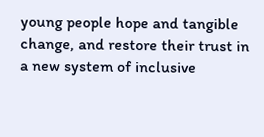young people hope and tangible change, and restore their trust in a new system of inclusive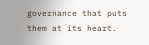governance that puts them at its heart.